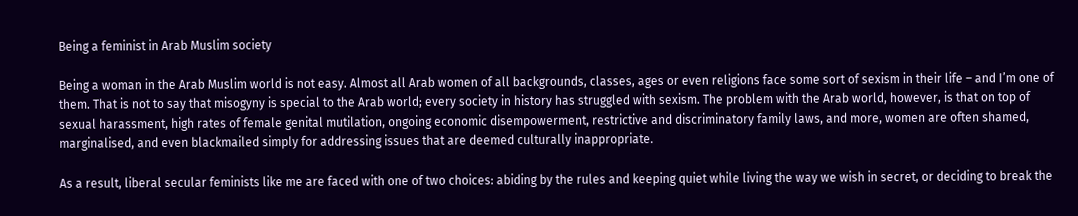Being a feminist in Arab Muslim society

Being a woman in the Arab Muslim world is not easy. Almost all Arab women of all backgrounds, classes, ages or even religions face some sort of sexism in their life – and I’m one of them. That is not to say that misogyny is special to the Arab world; every society in history has struggled with sexism. The problem with the Arab world, however, is that on top of sexual harassment, high rates of female genital mutilation, ongoing economic disempowerment, restrictive and discriminatory family laws, and more, women are often shamed, marginalised, and even blackmailed simply for addressing issues that are deemed culturally inappropriate.

As a result, liberal secular feminists like me are faced with one of two choices: abiding by the rules and keeping quiet while living the way we wish in secret, or deciding to break the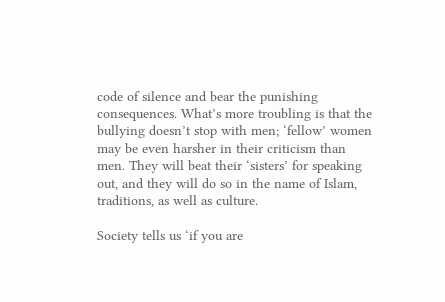code of silence and bear the punishing consequences. What’s more troubling is that the bullying doesn’t stop with men; ‘fellow’ women may be even harsher in their criticism than men. They will beat their ‘sisters’ for speaking out, and they will do so in the name of Islam, traditions, as well as culture.

Society tells us ‘if you are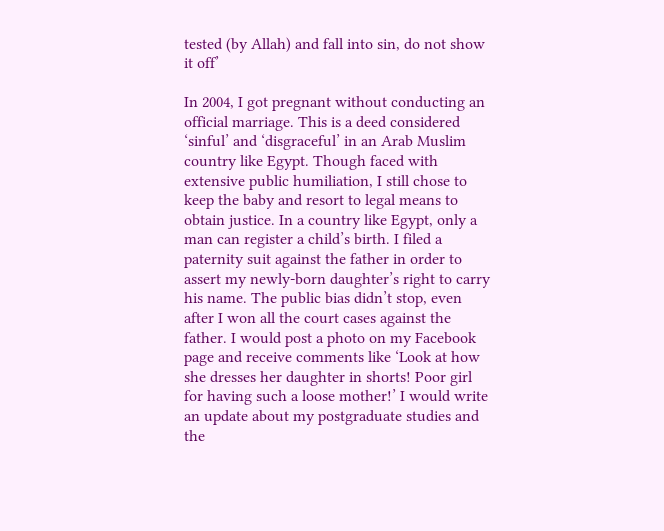tested (by Allah) and fall into sin, do not show it off’

In 2004, I got pregnant without conducting an official marriage. This is a deed considered ‘sinful’ and ‘disgraceful’ in an Arab Muslim country like Egypt. Though faced with extensive public humiliation, I still chose to keep the baby and resort to legal means to obtain justice. In a country like Egypt, only a man can register a child’s birth. I filed a paternity suit against the father in order to assert my newly-born daughter’s right to carry his name. The public bias didn’t stop, even after I won all the court cases against the father. I would post a photo on my Facebook page and receive comments like ‘Look at how she dresses her daughter in shorts! Poor girl for having such a loose mother!’ I would write an update about my postgraduate studies and the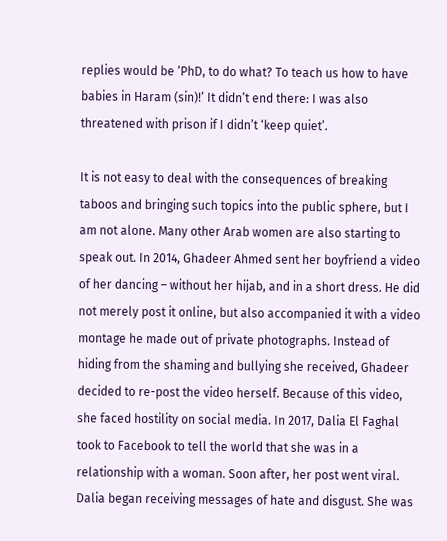replies would be ‘PhD, to do what? To teach us how to have babies in Haram (sin)!’ It didn’t end there: I was also threatened with prison if I didn’t ‘keep quiet’.

It is not easy to deal with the consequences of breaking taboos and bringing such topics into the public sphere, but I am not alone. Many other Arab women are also starting to speak out. In 2014, Ghadeer Ahmed sent her boyfriend a video of her dancing – without her hijab, and in a short dress. He did not merely post it online, but also accompanied it with a video montage he made out of private photographs. Instead of hiding from the shaming and bullying she received, Ghadeer decided to re-post the video herself. Because of this video, she faced hostility on social media. In 2017, Dalia El Faghal took to Facebook to tell the world that she was in a relationship with a woman. Soon after, her post went viral. Dalia began receiving messages of hate and disgust. She was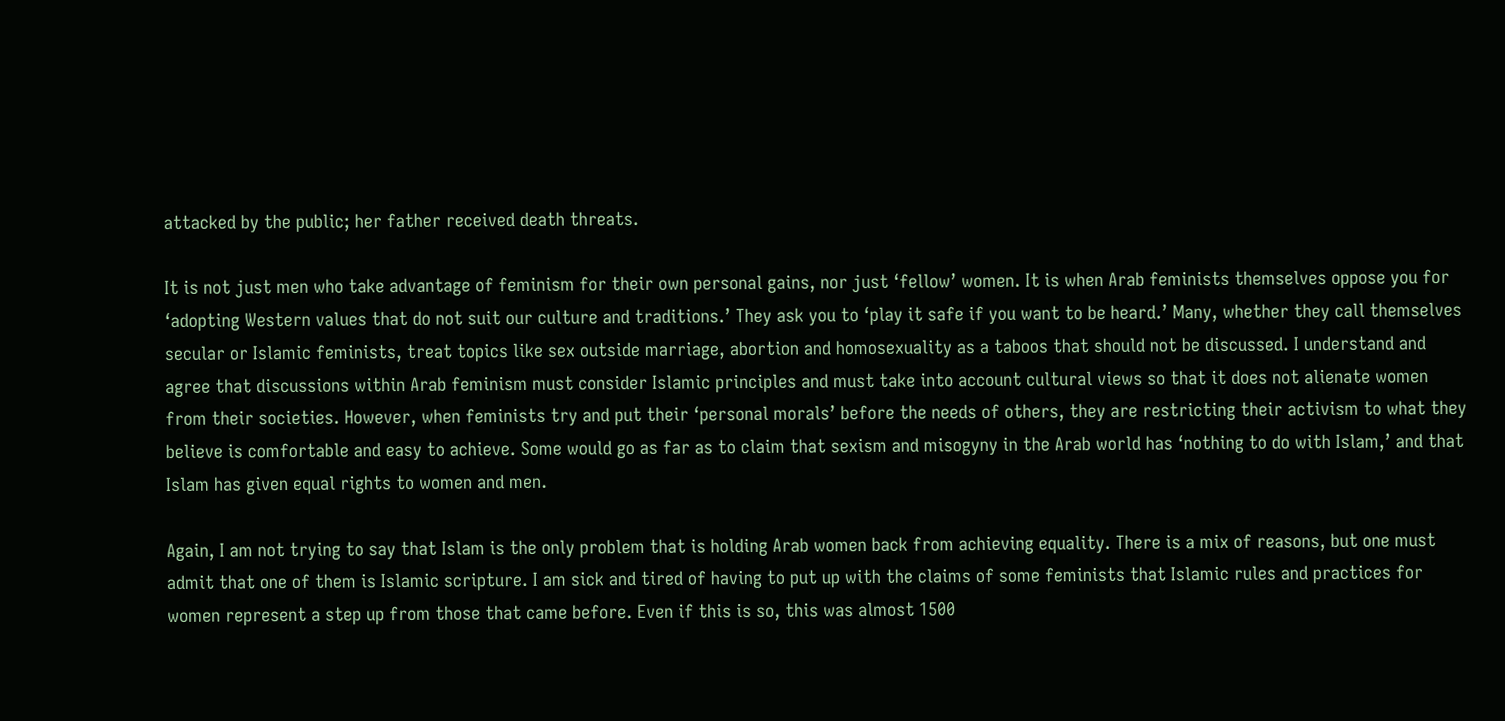attacked by the public; her father received death threats.

It is not just men who take advantage of feminism for their own personal gains, nor just ‘fellow’ women. It is when Arab feminists themselves oppose you for ‘adopting Western values that do not suit our culture and traditions.’ They ask you to ‘play it safe if you want to be heard.’ Many, whether they call themselves secular or Islamic feminists, treat topics like sex outside marriage, abortion and homosexuality as a taboos that should not be discussed. I understand and agree that discussions within Arab feminism must consider Islamic principles and must take into account cultural views so that it does not alienate women from their societies. However, when feminists try and put their ‘personal morals’ before the needs of others, they are restricting their activism to what they believe is comfortable and easy to achieve. Some would go as far as to claim that sexism and misogyny in the Arab world has ‘nothing to do with Islam,’ and that Islam has given equal rights to women and men.

Again, I am not trying to say that Islam is the only problem that is holding Arab women back from achieving equality. There is a mix of reasons, but one must admit that one of them is Islamic scripture. I am sick and tired of having to put up with the claims of some feminists that Islamic rules and practices for women represent a step up from those that came before. Even if this is so, this was almost 1500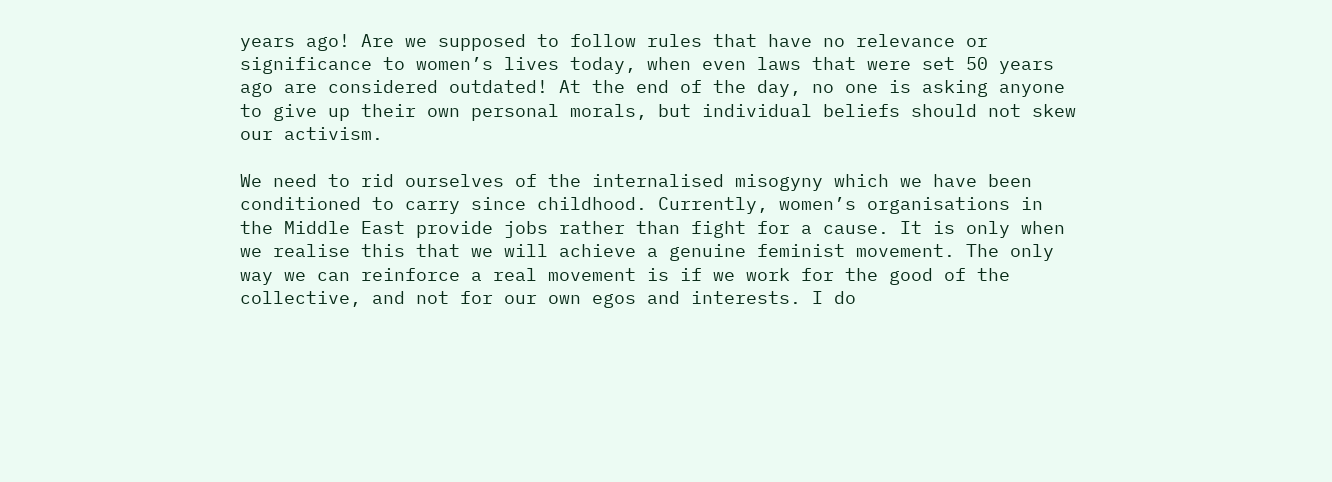years ago! Are we supposed to follow rules that have no relevance or significance to women’s lives today, when even laws that were set 50 years ago are considered outdated! At the end of the day, no one is asking anyone to give up their own personal morals, but individual beliefs should not skew our activism.

We need to rid ourselves of the internalised misogyny which we have been conditioned to carry since childhood. Currently, women’s organisations in the Middle East provide jobs rather than fight for a cause. It is only when we realise this that we will achieve a genuine feminist movement. The only way we can reinforce a real movement is if we work for the good of the collective, and not for our own egos and interests. I do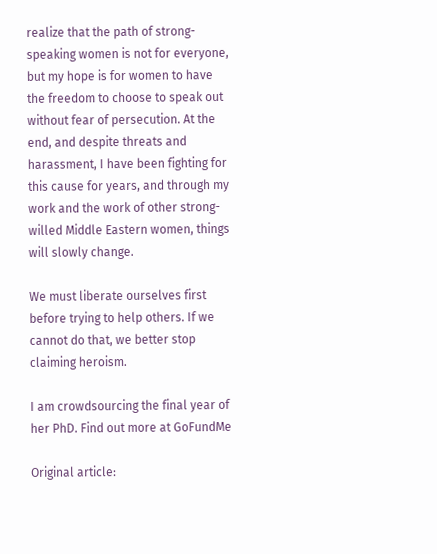realize that the path of strong-speaking women is not for everyone, but my hope is for women to have the freedom to choose to speak out without fear of persecution. At the end, and despite threats and harassment, I have been fighting for this cause for years, and through my work and the work of other strong-willed Middle Eastern women, things will slowly change.

We must liberate ourselves first before trying to help others. If we cannot do that, we better stop claiming heroism.

I am crowdsourcing the final year of her PhD. Find out more at GoFundMe

Original article: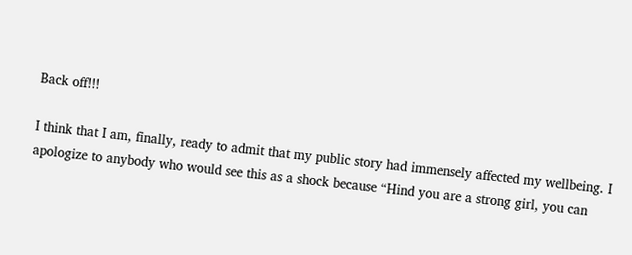Back off!!!

I think that I am, finally, ready to admit that my public story had immensely affected my wellbeing. I apologize to anybody who would see this as a shock because “Hind you are a strong girl, you can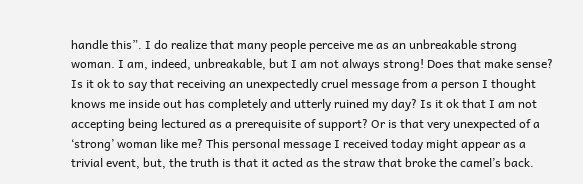handle this”. I do realize that many people perceive me as an unbreakable strong woman. I am, indeed, unbreakable, but I am not always strong! Does that make sense? Is it ok to say that receiving an unexpectedly cruel message from a person I thought knows me inside out has completely and utterly ruined my day? Is it ok that I am not accepting being lectured as a prerequisite of support? Or is that very unexpected of a ‘strong’ woman like me? This personal message I received today might appear as a trivial event, but, the truth is that it acted as the straw that broke the camel’s back.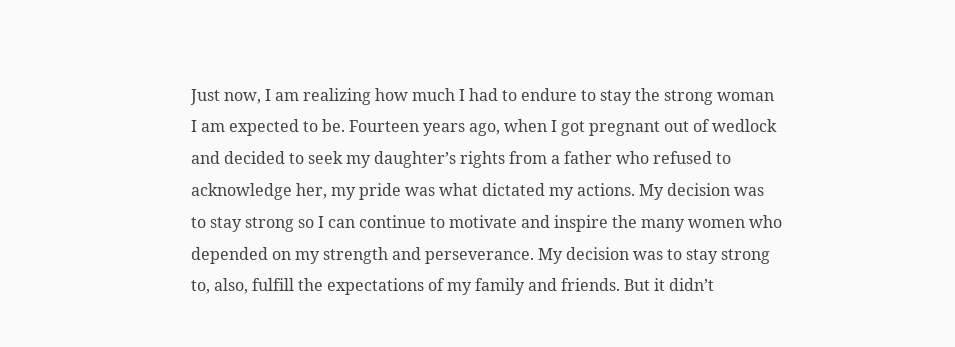Just now, I am realizing how much I had to endure to stay the strong woman I am expected to be. Fourteen years ago, when I got pregnant out of wedlock and decided to seek my daughter’s rights from a father who refused to acknowledge her, my pride was what dictated my actions. My decision was to stay strong so I can continue to motivate and inspire the many women who depended on my strength and perseverance. My decision was to stay strong to, also, fulfill the expectations of my family and friends. But it didn’t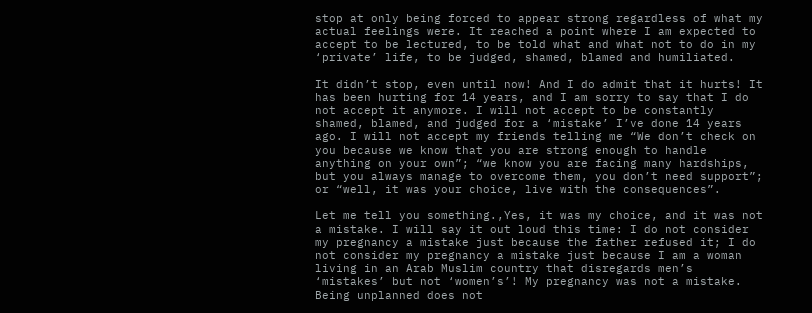stop at only being forced to appear strong regardless of what my actual feelings were. It reached a point where I am expected to accept to be lectured, to be told what and what not to do in my ‘private’ life, to be judged, shamed, blamed and humiliated.

It didn’t stop, even until now! And I do admit that it hurts! It has been hurting for 14 years, and I am sorry to say that I do not accept it anymore. I will not accept to be constantly shamed, blamed, and judged for a ‘mistake’ I’ve done 14 years ago. I will not accept my friends telling me “We don’t check on you because we know that you are strong enough to handle anything on your own”; “we know you are facing many hardships, but you always manage to overcome them, you don’t need support”; or “well, it was your choice, live with the consequences”.

Let me tell you something.,Yes, it was my choice, and it was not a mistake. I will say it out loud this time: I do not consider my pregnancy a mistake just because the father refused it; I do not consider my pregnancy a mistake just because I am a woman living in an Arab Muslim country that disregards men’s ‘mistakes’ but not ‘women’s’! My pregnancy was not a mistake. Being unplanned does not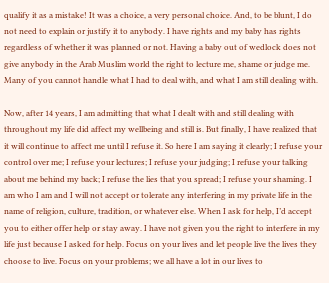qualify it as a mistake! It was a choice, a very personal choice. And, to be blunt, I do not need to explain or justify it to anybody. I have rights and my baby has rights regardless of whether it was planned or not. Having a baby out of wedlock does not give anybody in the Arab Muslim world the right to lecture me, shame or judge me. Many of you cannot handle what I had to deal with, and what I am still dealing with.

Now, after 14 years, I am admitting that what I dealt with and still dealing with throughout my life did affect my wellbeing and still is. But finally, I have realized that it will continue to affect me until I refuse it. So here I am saying it clearly; I refuse your control over me; I refuse your lectures; I refuse your judging; I refuse your talking about me behind my back; I refuse the lies that you spread; I refuse your shaming. I am who I am and I will not accept or tolerate any interfering in my private life in the name of religion, culture, tradition, or whatever else. When I ask for help, I’d accept you to either offer help or stay away. I have not given you the right to interfere in my life just because I asked for help. Focus on your lives and let people live the lives they choose to live. Focus on your problems; we all have a lot in our lives to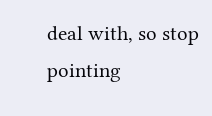deal with, so stop pointing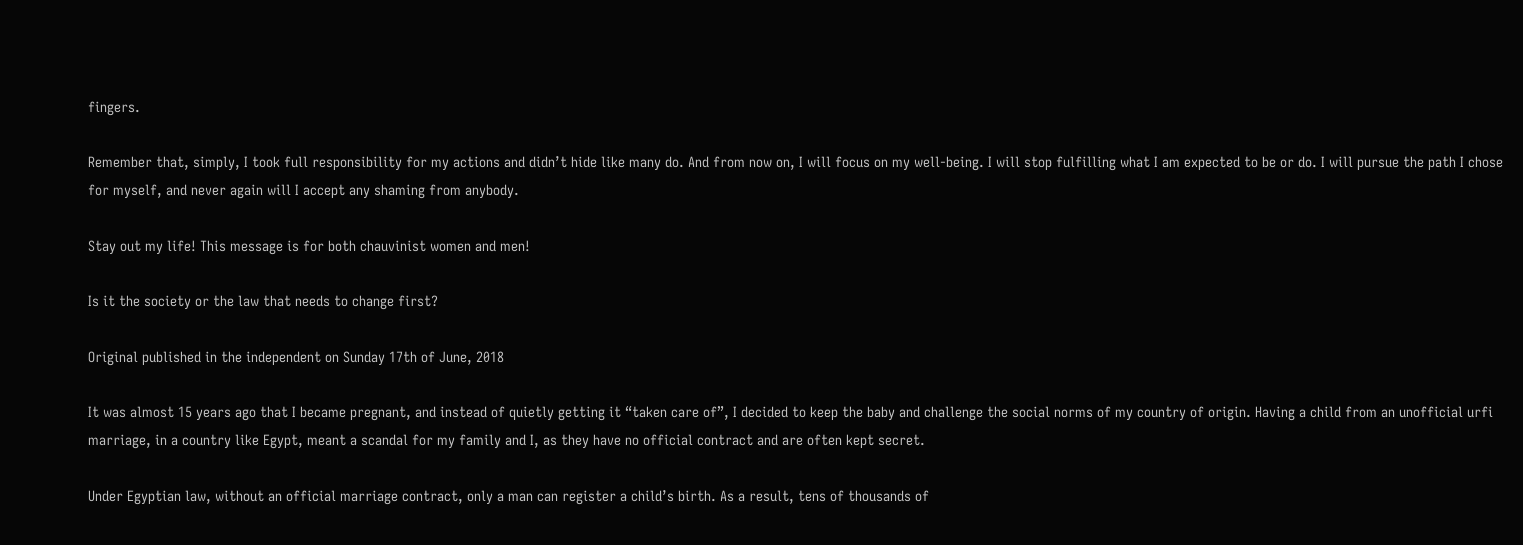fingers.

Remember that, simply, I took full responsibility for my actions and didn’t hide like many do. And from now on, I will focus on my well-being. I will stop fulfilling what I am expected to be or do. I will pursue the path I chose for myself, and never again will I accept any shaming from anybody.

Stay out my life! This message is for both chauvinist women and men!

Is it the society or the law that needs to change first?

Original published in the independent on Sunday 17th of June, 2018

It was almost 15 years ago that I became pregnant, and instead of quietly getting it “taken care of”, I decided to keep the baby and challenge the social norms of my country of origin. Having a child from an unofficial urfi marriage, in a country like Egypt, meant a scandal for my family and I, as they have no official contract and are often kept secret.

Under Egyptian law, without an official marriage contract, only a man can register a child’s birth. As a result, tens of thousands of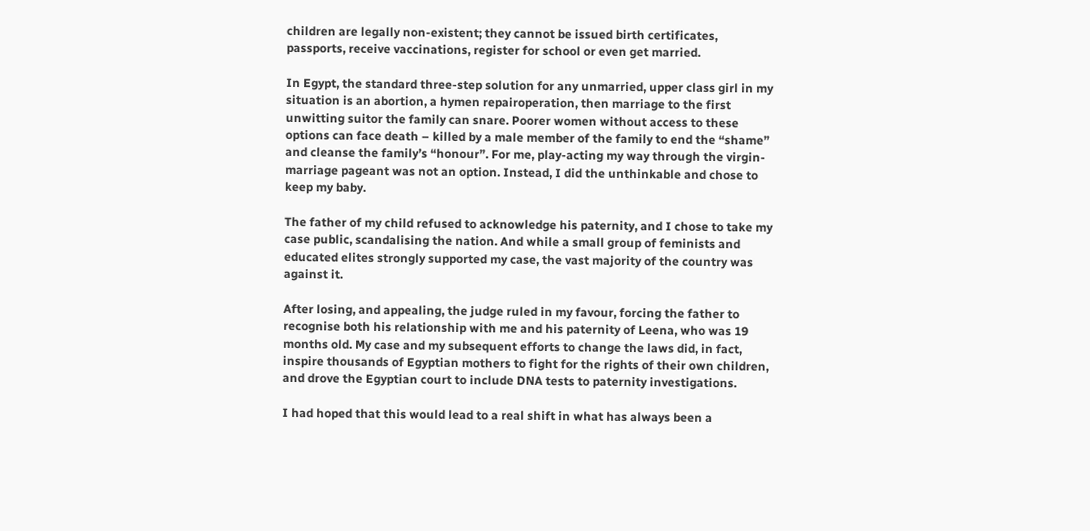children are legally non-existent; they cannot be issued birth certificates, passports, receive vaccinations, register for school or even get married.

In Egypt, the standard three-step solution for any unmarried, upper class girl in my situation is an abortion, a hymen repairoperation, then marriage to the first unwitting suitor the family can snare. Poorer women without access to these options can face death – killed by a male member of the family to end the “shame” and cleanse the family’s “honour”. For me, play-acting my way through the virgin-marriage pageant was not an option. Instead, I did the unthinkable and chose to keep my baby.

The father of my child refused to acknowledge his paternity, and I chose to take my case public, scandalising the nation. And while a small group of feminists and educated elites strongly supported my case, the vast majority of the country was against it.

After losing, and appealing, the judge ruled in my favour, forcing the father to recognise both his relationship with me and his paternity of Leena, who was 19 months old. My case and my subsequent efforts to change the laws did, in fact, inspire thousands of Egyptian mothers to fight for the rights of their own children, and drove the Egyptian court to include DNA tests to paternity investigations.

I had hoped that this would lead to a real shift in what has always been a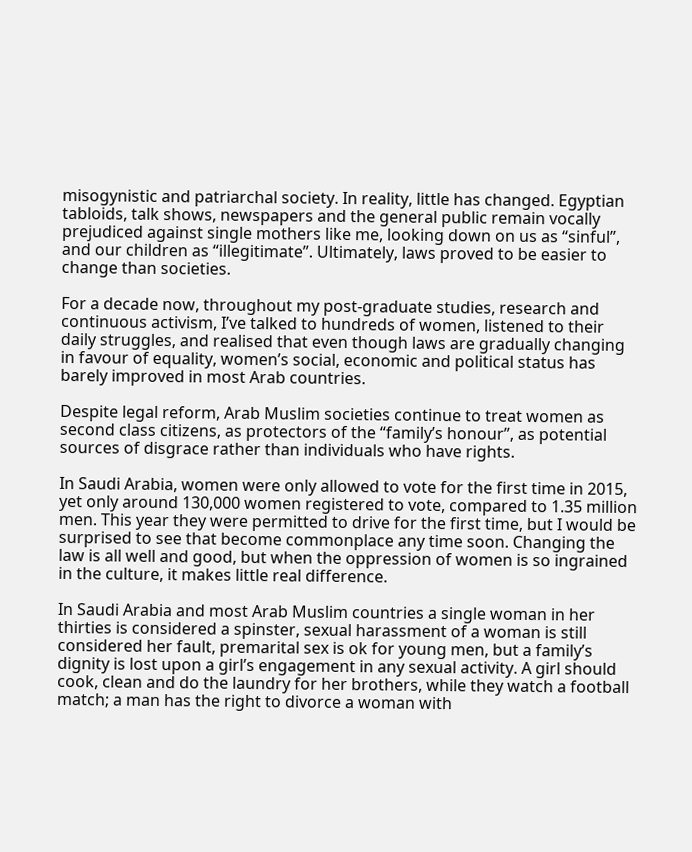misogynistic and patriarchal society. In reality, little has changed. Egyptian tabloids, talk shows, newspapers and the general public remain vocally prejudiced against single mothers like me, looking down on us as “sinful”, and our children as “illegitimate”. Ultimately, laws proved to be easier to change than societies.

For a decade now, throughout my post-graduate studies, research and continuous activism, I’ve talked to hundreds of women, listened to their daily struggles, and realised that even though laws are gradually changing in favour of equality, women’s social, economic and political status has barely improved in most Arab countries.

Despite legal reform, Arab Muslim societies continue to treat women as second class citizens, as protectors of the “family’s honour”, as potential sources of disgrace rather than individuals who have rights.

In Saudi Arabia, women were only allowed to vote for the first time in 2015, yet only around 130,000 women registered to vote, compared to 1.35 million men. This year they were permitted to drive for the first time, but I would be surprised to see that become commonplace any time soon. Changing the law is all well and good, but when the oppression of women is so ingrained in the culture, it makes little real difference.

In Saudi Arabia and most Arab Muslim countries a single woman in her thirties is considered a spinster, sexual harassment of a woman is still considered her fault, premarital sex is ok for young men, but a family’s dignity is lost upon a girl’s engagement in any sexual activity. A girl should cook, clean and do the laundry for her brothers, while they watch a football match; a man has the right to divorce a woman with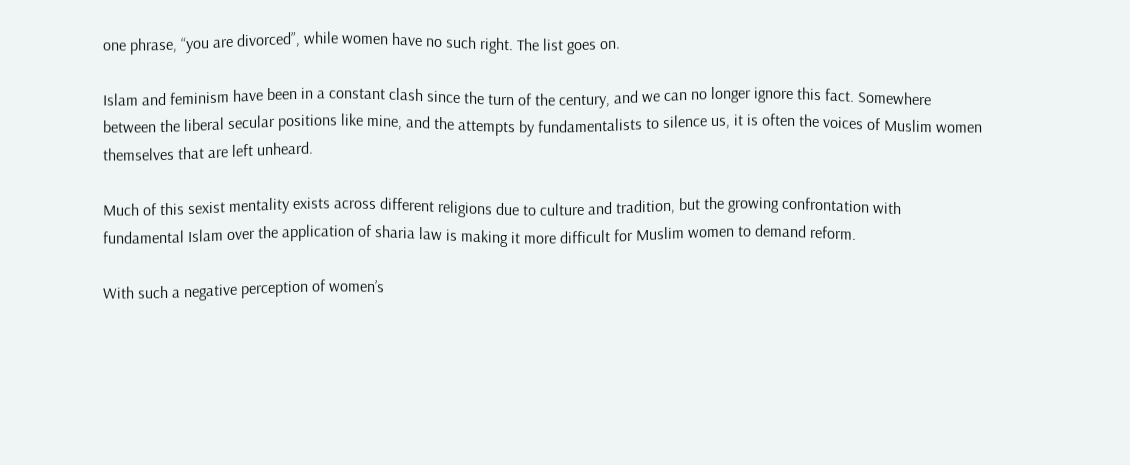one phrase, “you are divorced”, while women have no such right. The list goes on.

Islam and feminism have been in a constant clash since the turn of the century, and we can no longer ignore this fact. Somewhere between the liberal secular positions like mine, and the attempts by fundamentalists to silence us, it is often the voices of Muslim women themselves that are left unheard.

Much of this sexist mentality exists across different religions due to culture and tradition, but the growing confrontation with fundamental Islam over the application of sharia law is making it more difficult for Muslim women to demand reform.

With such a negative perception of women’s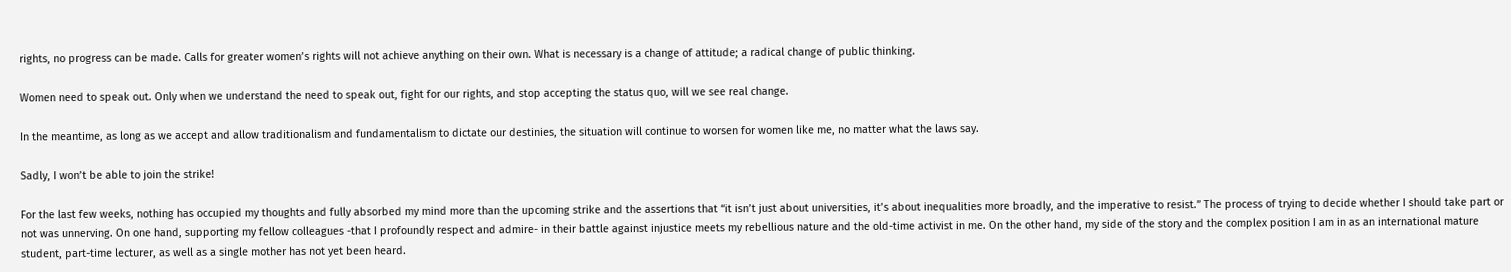rights, no progress can be made. Calls for greater women’s rights will not achieve anything on their own. What is necessary is a change of attitude; a radical change of public thinking.

Women need to speak out. Only when we understand the need to speak out, fight for our rights, and stop accepting the status quo, will we see real change.

In the meantime, as long as we accept and allow traditionalism and fundamentalism to dictate our destinies, the situation will continue to worsen for women like me, no matter what the laws say.

Sadly, I won’t be able to join the strike!

For the last few weeks, nothing has occupied my thoughts and fully absorbed my mind more than the upcoming strike and the assertions that “it isn’t just about universities, it’s about inequalities more broadly, and the imperative to resist.” The process of trying to decide whether I should take part or not was unnerving. On one hand, supporting my fellow colleagues -that I profoundly respect and admire- in their battle against injustice meets my rebellious nature and the old-time activist in me. On the other hand, my side of the story and the complex position I am in as an international mature student, part-time lecturer, as well as a single mother has not yet been heard.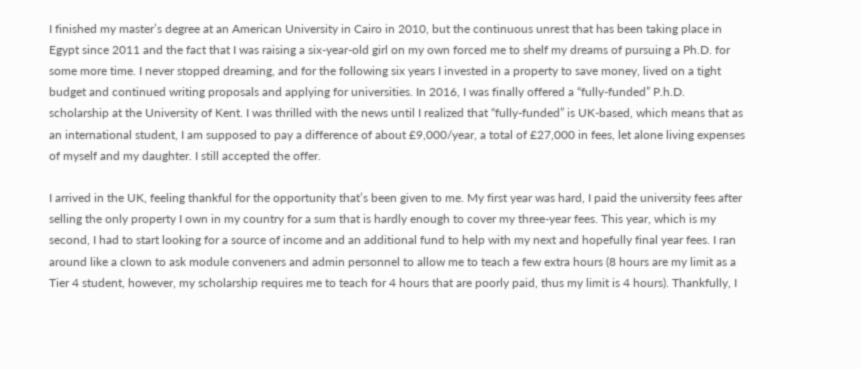I finished my master’s degree at an American University in Cairo in 2010, but the continuous unrest that has been taking place in Egypt since 2011 and the fact that I was raising a six-year-old girl on my own forced me to shelf my dreams of pursuing a Ph.D. for some more time. I never stopped dreaming, and for the following six years I invested in a property to save money, lived on a tight budget and continued writing proposals and applying for universities. In 2016, I was finally offered a “fully-funded” P.h.D. scholarship at the University of Kent. I was thrilled with the news until I realized that “fully-funded” is UK-based, which means that as an international student, I am supposed to pay a difference of about £9,000/year, a total of £27,000 in fees, let alone living expenses of myself and my daughter. I still accepted the offer.

I arrived in the UK, feeling thankful for the opportunity that’s been given to me. My first year was hard, I paid the university fees after selling the only property I own in my country for a sum that is hardly enough to cover my three-year fees. This year, which is my second, I had to start looking for a source of income and an additional fund to help with my next and hopefully final year fees. I ran around like a clown to ask module conveners and admin personnel to allow me to teach a few extra hours (8 hours are my limit as a Tier 4 student, however, my scholarship requires me to teach for 4 hours that are poorly paid, thus my limit is 4 hours). Thankfully, I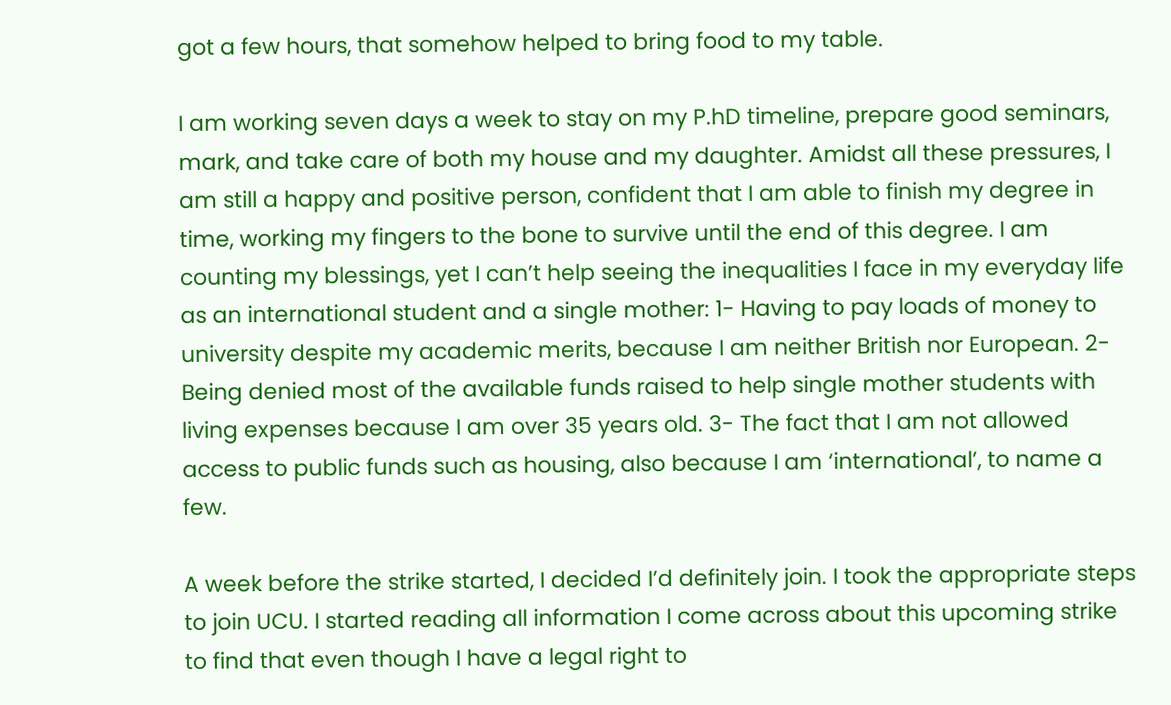got a few hours, that somehow helped to bring food to my table.

I am working seven days a week to stay on my P.hD timeline, prepare good seminars, mark, and take care of both my house and my daughter. Amidst all these pressures, I am still a happy and positive person, confident that I am able to finish my degree in time, working my fingers to the bone to survive until the end of this degree. I am counting my blessings, yet I can’t help seeing the inequalities I face in my everyday life as an international student and a single mother: 1- Having to pay loads of money to university despite my academic merits, because I am neither British nor European. 2- Being denied most of the available funds raised to help single mother students with living expenses because I am over 35 years old. 3- The fact that I am not allowed access to public funds such as housing, also because I am ‘international’, to name a few.

A week before the strike started, I decided I’d definitely join. I took the appropriate steps to join UCU. I started reading all information I come across about this upcoming strike to find that even though I have a legal right to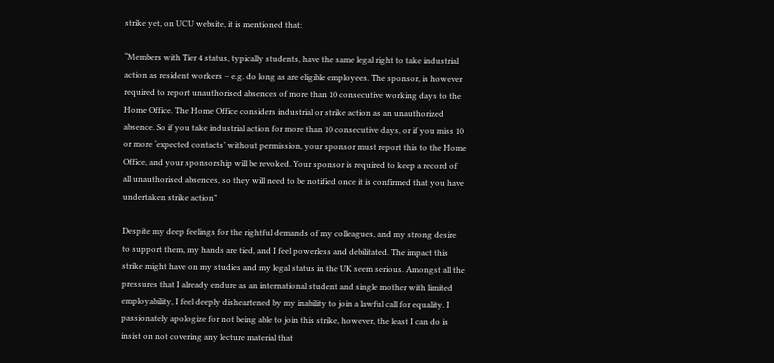strike yet, on UCU website, it is mentioned that:

“Members with Tier 4 status, typically students, have the same legal right to take industrial action as resident workers – e.g. do long as are eligible employees. The sponsor, is however required to report unauthorised absences of more than 10 consecutive working days to the Home Office. The Home Office considers industrial or strike action as an unauthorized absence. So if you take industrial action for more than 10 consecutive days, or if you miss 10 or more ‘expected contacts’ without permission, your sponsor must report this to the Home Office, and your sponsorship will be revoked. Your sponsor is required to keep a record of all unauthorised absences, so they will need to be notified once it is confirmed that you have undertaken strike action”

Despite my deep feelings for the rightful demands of my colleagues, and my strong desire to support them, my hands are tied, and I feel powerless and debilitated. The impact this strike might have on my studies and my legal status in the UK seem serious. Amongst all the pressures that I already endure as an international student and single mother with limited employability, I feel deeply disheartened by my inability to join a lawful call for equality. I passionately apologize for not being able to join this strike, however, the least I can do is insist on not covering any lecture material that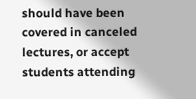should have been covered in canceled lectures, or accept students attending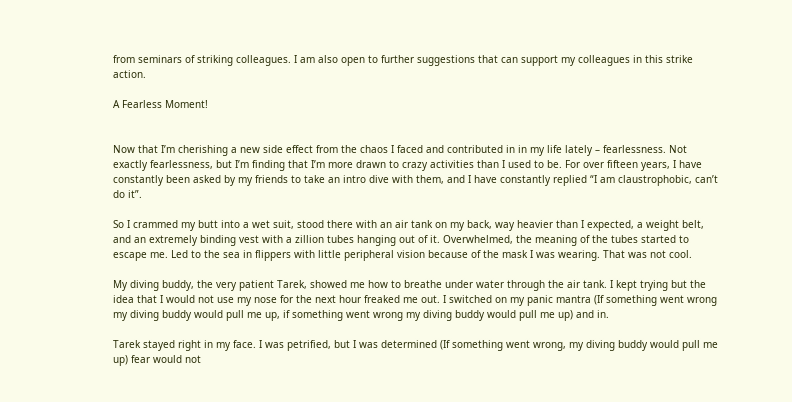from seminars of striking colleagues. I am also open to further suggestions that can support my colleagues in this strike action.

A Fearless Moment!


Now that I’m cherishing a new side effect from the chaos I faced and contributed in in my life lately – fearlessness. Not exactly fearlessness, but I’m finding that I’m more drawn to crazy activities than I used to be. For over fifteen years, I have constantly been asked by my friends to take an intro dive with them, and I have constantly replied “I am claustrophobic, can’t do it”.

So I crammed my butt into a wet suit, stood there with an air tank on my back, way heavier than I expected, a weight belt, and an extremely binding vest with a zillion tubes hanging out of it. Overwhelmed, the meaning of the tubes started to escape me. Led to the sea in flippers with little peripheral vision because of the mask I was wearing. That was not cool.

My diving buddy, the very patient Tarek, showed me how to breathe under water through the air tank. I kept trying but the idea that I would not use my nose for the next hour freaked me out. I switched on my panic mantra (If something went wrong my diving buddy would pull me up, if something went wrong my diving buddy would pull me up) and in.

Tarek stayed right in my face. I was petrified, but I was determined (If something went wrong, my diving buddy would pull me up) fear would not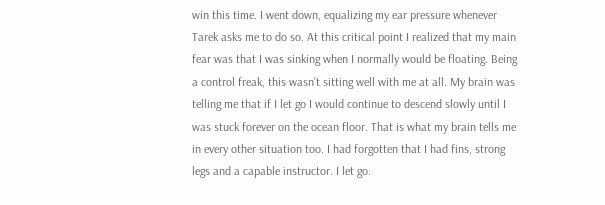win this time. I went down, equalizing my ear pressure whenever Tarek asks me to do so. At this critical point I realized that my main fear was that I was sinking when I normally would be floating. Being a control freak, this wasn’t sitting well with me at all. My brain was telling me that if I let go I would continue to descend slowly until I was stuck forever on the ocean floor. That is what my brain tells me in every other situation too. I had forgotten that I had fins, strong legs and a capable instructor. I let go.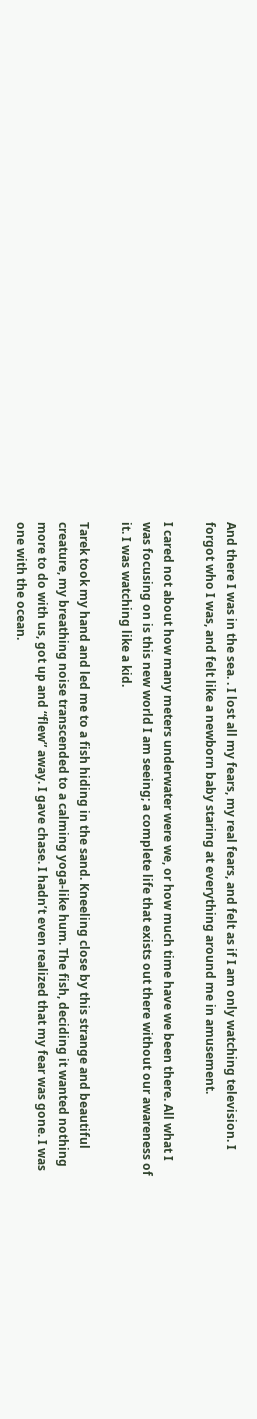And there I was in the sea. . I lost all my fears, my real fears, and felt as if I am only watching television. I forgot who I was, and felt like a newborn baby staring at everything around me in amusement.

I cared not about how many meters underwater were we, or how much time have we been there. All what I was focusing on is this new world I am seeing; a complete life that exists out there without our awareness of it. I was watching like a kid.

Tarek took my hand and led me to a fish hiding in the sand. Kneeling close by this strange and beautiful creature, my breathing noise transcended to a calming yoga-like hum. The fish, deciding it wanted nothing more to do with us, got up and “flew” away. I gave chase. I hadn’t even realized that my fear was gone. I was one with the ocean.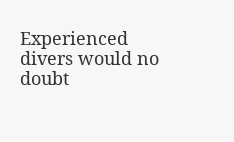Experienced divers would no doubt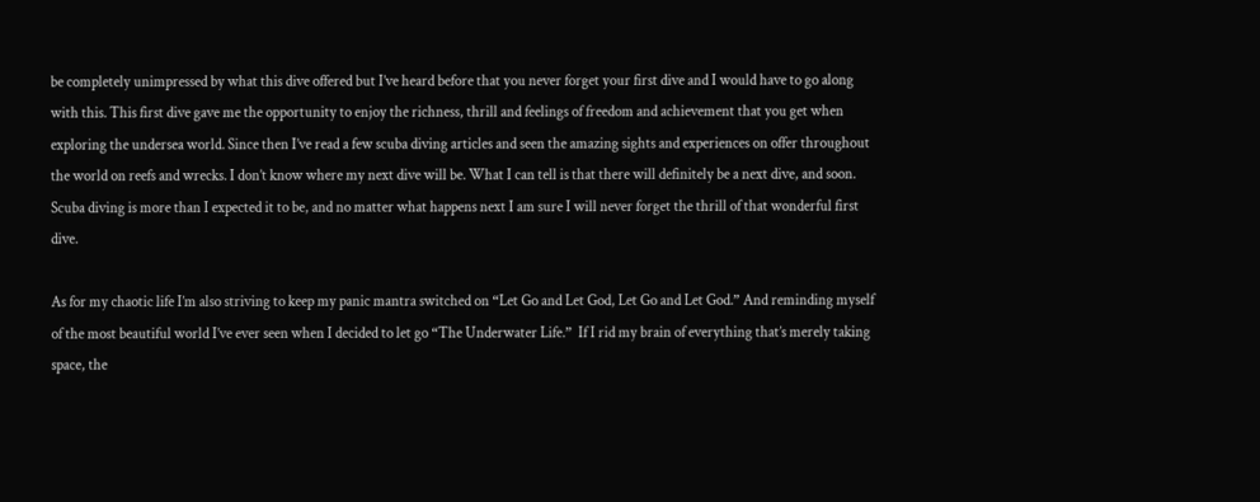be completely unimpressed by what this dive offered but I’ve heard before that you never forget your first dive and I would have to go along with this. This first dive gave me the opportunity to enjoy the richness, thrill and feelings of freedom and achievement that you get when exploring the undersea world. Since then I’ve read a few scuba diving articles and seen the amazing sights and experiences on offer throughout the world on reefs and wrecks. I don’t know where my next dive will be. What I can tell is that there will definitely be a next dive, and soon. Scuba diving is more than I expected it to be, and no matter what happens next I am sure I will never forget the thrill of that wonderful first dive.

As for my chaotic life I’m also striving to keep my panic mantra switched on “Let Go and Let God, Let Go and Let God.” And reminding myself of the most beautiful world I’ve ever seen when I decided to let go “The Underwater Life.”  If I rid my brain of everything that’s merely taking space, the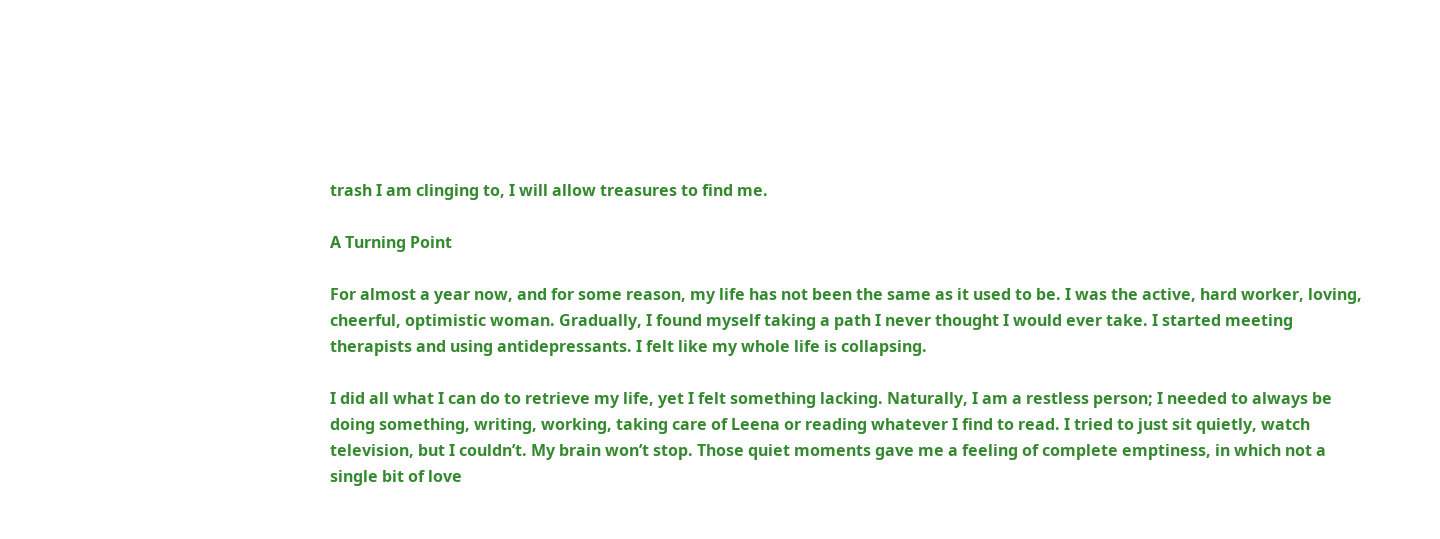trash I am clinging to, I will allow treasures to find me.

A Turning Point

For almost a year now, and for some reason, my life has not been the same as it used to be. I was the active, hard worker, loving, cheerful, optimistic woman. Gradually, I found myself taking a path I never thought I would ever take. I started meeting therapists and using antidepressants. I felt like my whole life is collapsing.

I did all what I can do to retrieve my life, yet I felt something lacking. Naturally, I am a restless person; I needed to always be doing something, writing, working, taking care of Leena or reading whatever I find to read. I tried to just sit quietly, watch television, but I couldn’t. My brain won’t stop. Those quiet moments gave me a feeling of complete emptiness, in which not a single bit of love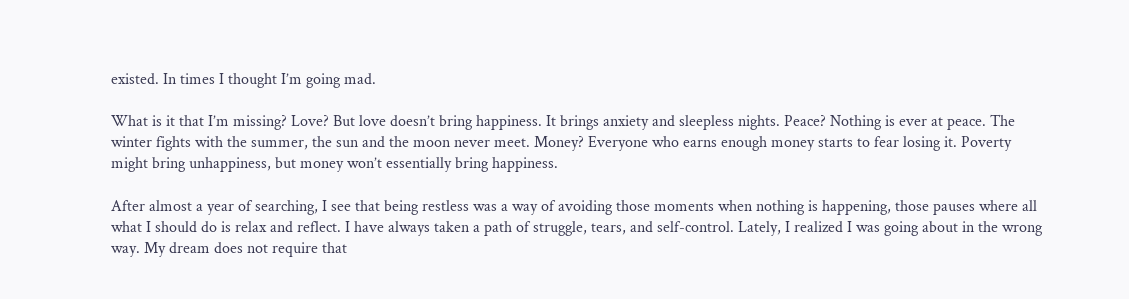existed. In times I thought I’m going mad.

What is it that I’m missing? Love? But love doesn’t bring happiness. It brings anxiety and sleepless nights. Peace? Nothing is ever at peace. The winter fights with the summer, the sun and the moon never meet. Money? Everyone who earns enough money starts to fear losing it. Poverty might bring unhappiness, but money won’t essentially bring happiness.

After almost a year of searching, I see that being restless was a way of avoiding those moments when nothing is happening, those pauses where all what I should do is relax and reflect. I have always taken a path of struggle, tears, and self-control. Lately, I realized I was going about in the wrong way. My dream does not require that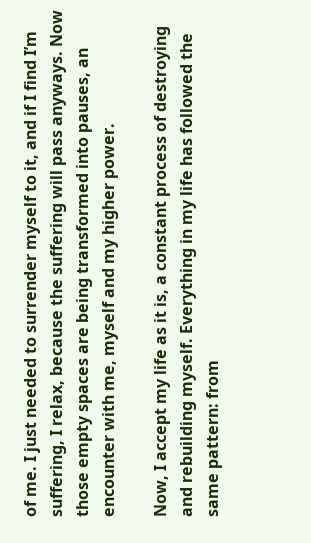of me. I just needed to surrender myself to it, and if I find I’m suffering, I relax, because the suffering will pass anyways. Now those empty spaces are being transformed into pauses, an encounter with me, myself and my higher power.

Now, I accept my life as it is, a constant process of destroying and rebuilding myself. Everything in my life has followed the same pattern: from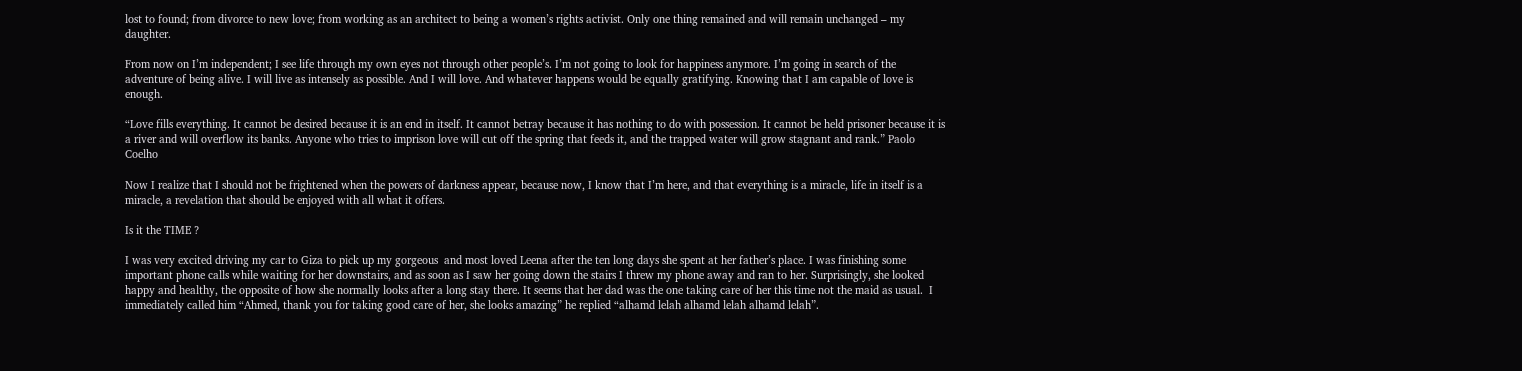lost to found; from divorce to new love; from working as an architect to being a women’s rights activist. Only one thing remained and will remain unchanged – my daughter.

From now on I’m independent; I see life through my own eyes not through other people’s. I’m not going to look for happiness anymore. I’m going in search of the adventure of being alive. I will live as intensely as possible. And I will love. And whatever happens would be equally gratifying. Knowing that I am capable of love is enough.

“Love fills everything. It cannot be desired because it is an end in itself. It cannot betray because it has nothing to do with possession. It cannot be held prisoner because it is a river and will overflow its banks. Anyone who tries to imprison love will cut off the spring that feeds it, and the trapped water will grow stagnant and rank.” Paolo Coelho

Now I realize that I should not be frightened when the powers of darkness appear, because now, I know that I’m here, and that everything is a miracle, life in itself is a miracle, a revelation that should be enjoyed with all what it offers.

Is it the TIME ?

I was very excited driving my car to Giza to pick up my gorgeous  and most loved Leena after the ten long days she spent at her father’s place. I was finishing some important phone calls while waiting for her downstairs, and as soon as I saw her going down the stairs I threw my phone away and ran to her. Surprisingly, she looked happy and healthy, the opposite of how she normally looks after a long stay there. It seems that her dad was the one taking care of her this time not the maid as usual.  I immediately called him “Ahmed, thank you for taking good care of her, she looks amazing” he replied “alhamd lelah alhamd lelah alhamd lelah”.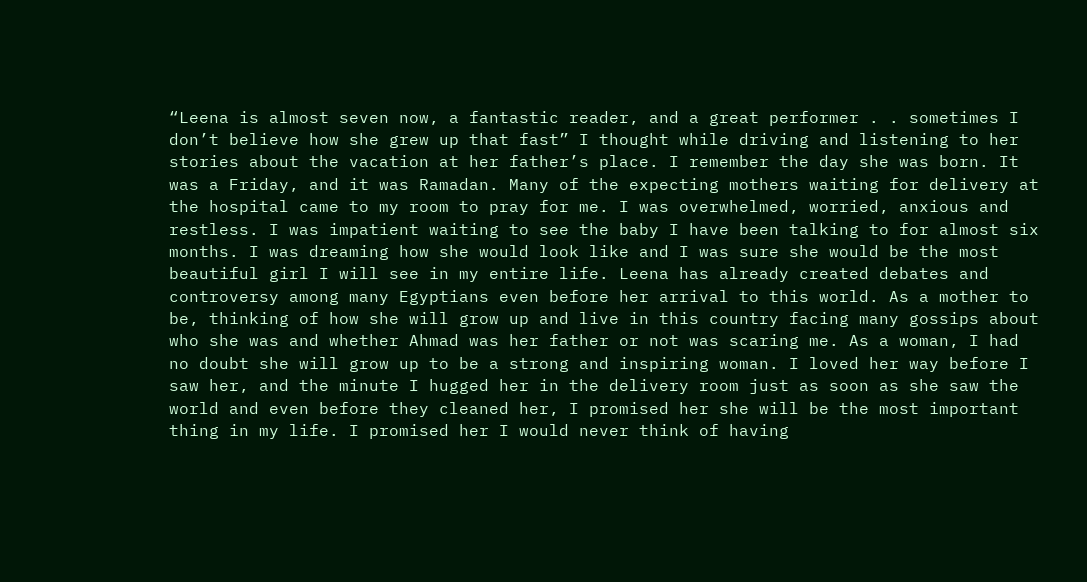“Leena is almost seven now, a fantastic reader, and a great performer . . sometimes I don’t believe how she grew up that fast” I thought while driving and listening to her stories about the vacation at her father’s place. I remember the day she was born. It was a Friday, and it was Ramadan. Many of the expecting mothers waiting for delivery at the hospital came to my room to pray for me. I was overwhelmed, worried, anxious and restless. I was impatient waiting to see the baby I have been talking to for almost six months. I was dreaming how she would look like and I was sure she would be the most beautiful girl I will see in my entire life. Leena has already created debates and controversy among many Egyptians even before her arrival to this world. As a mother to be, thinking of how she will grow up and live in this country facing many gossips about who she was and whether Ahmad was her father or not was scaring me. As a woman, I had no doubt she will grow up to be a strong and inspiring woman. I loved her way before I saw her, and the minute I hugged her in the delivery room just as soon as she saw the world and even before they cleaned her, I promised her she will be the most important thing in my life. I promised her I would never think of having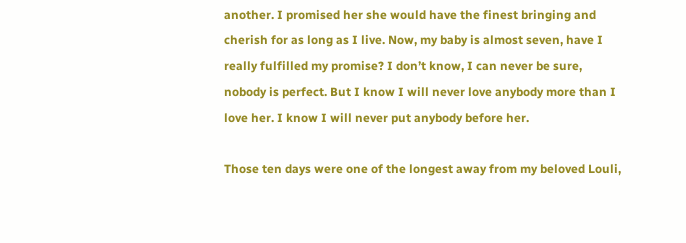another. I promised her she would have the finest bringing and cherish for as long as I live. Now, my baby is almost seven, have I really fulfilled my promise? I don’t know, I can never be sure, nobody is perfect. But I know I will never love anybody more than I love her. I know I will never put anybody before her.

Those ten days were one of the longest away from my beloved Louli,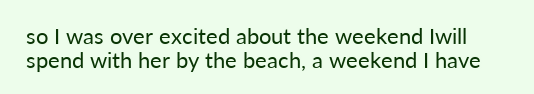so I was over excited about the weekend Iwill spend with her by the beach, a weekend I have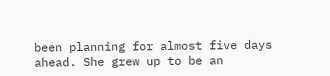been planning for almost five days ahead. She grew up to be an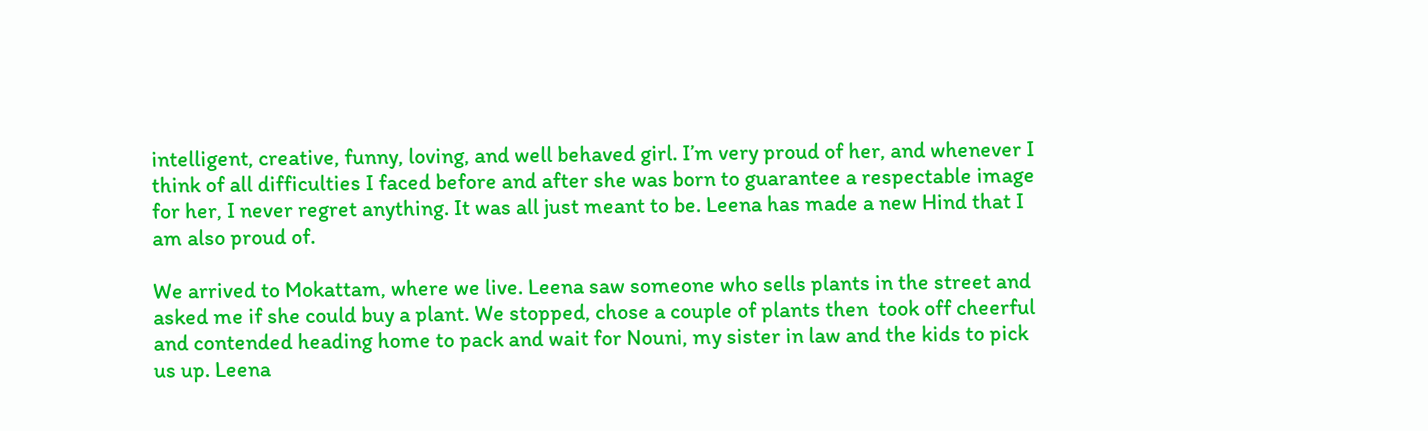intelligent, creative, funny, loving, and well behaved girl. I’m very proud of her, and whenever I think of all difficulties I faced before and after she was born to guarantee a respectable image for her, I never regret anything. It was all just meant to be. Leena has made a new Hind that I am also proud of.

We arrived to Mokattam, where we live. Leena saw someone who sells plants in the street and asked me if she could buy a plant. We stopped, chose a couple of plants then  took off cheerful and contended heading home to pack and wait for Nouni, my sister in law and the kids to pick us up. Leena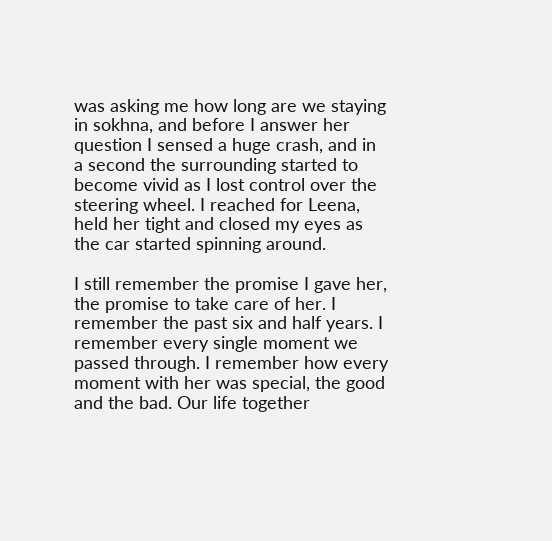was asking me how long are we staying in sokhna, and before I answer her question I sensed a huge crash, and in a second the surrounding started to become vivid as I lost control over the steering wheel. I reached for Leena, held her tight and closed my eyes as the car started spinning around.

I still remember the promise I gave her, the promise to take care of her. I remember the past six and half years. I remember every single moment we passed through. I remember how every moment with her was special, the good and the bad. Our life together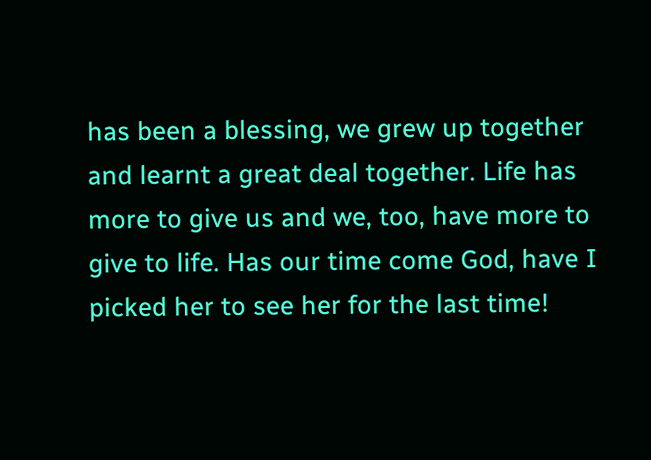has been a blessing, we grew up together and learnt a great deal together. Life has more to give us and we, too, have more to give to life. Has our time come God, have I picked her to see her for the last time!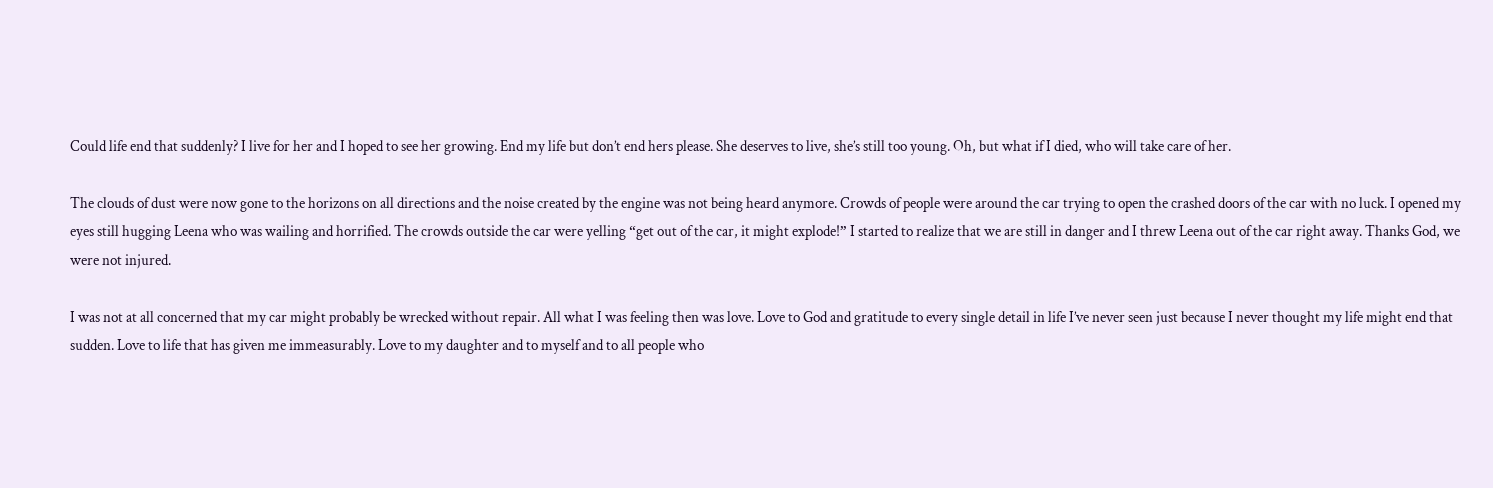Could life end that suddenly? I live for her and I hoped to see her growing. End my life but don’t end hers please. She deserves to live, she’s still too young. Oh, but what if I died, who will take care of her.

The clouds of dust were now gone to the horizons on all directions and the noise created by the engine was not being heard anymore. Crowds of people were around the car trying to open the crashed doors of the car with no luck. I opened my eyes still hugging Leena who was wailing and horrified. The crowds outside the car were yelling “get out of the car, it might explode!” I started to realize that we are still in danger and I threw Leena out of the car right away. Thanks God, we were not injured.

I was not at all concerned that my car might probably be wrecked without repair. All what I was feeling then was love. Love to God and gratitude to every single detail in life I’ve never seen just because I never thought my life might end that sudden. Love to life that has given me immeasurably. Love to my daughter and to myself and to all people who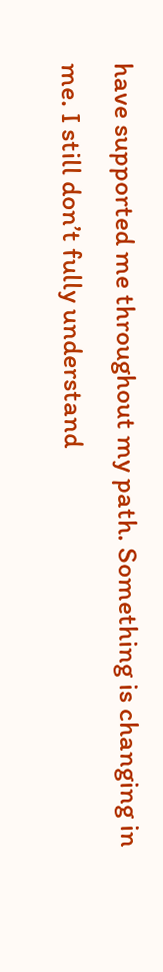have supported me throughout my path. Something is changing in me. I still don’t fully understand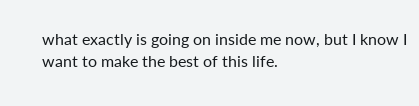what exactly is going on inside me now, but I know I want to make the best of this life.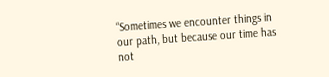“Sometimes we encounter things in our path, but because our time has not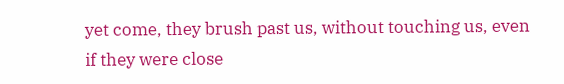yet come, they brush past us, without touching us, even if they were close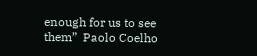enough for us to see them”  Paolo Coelho